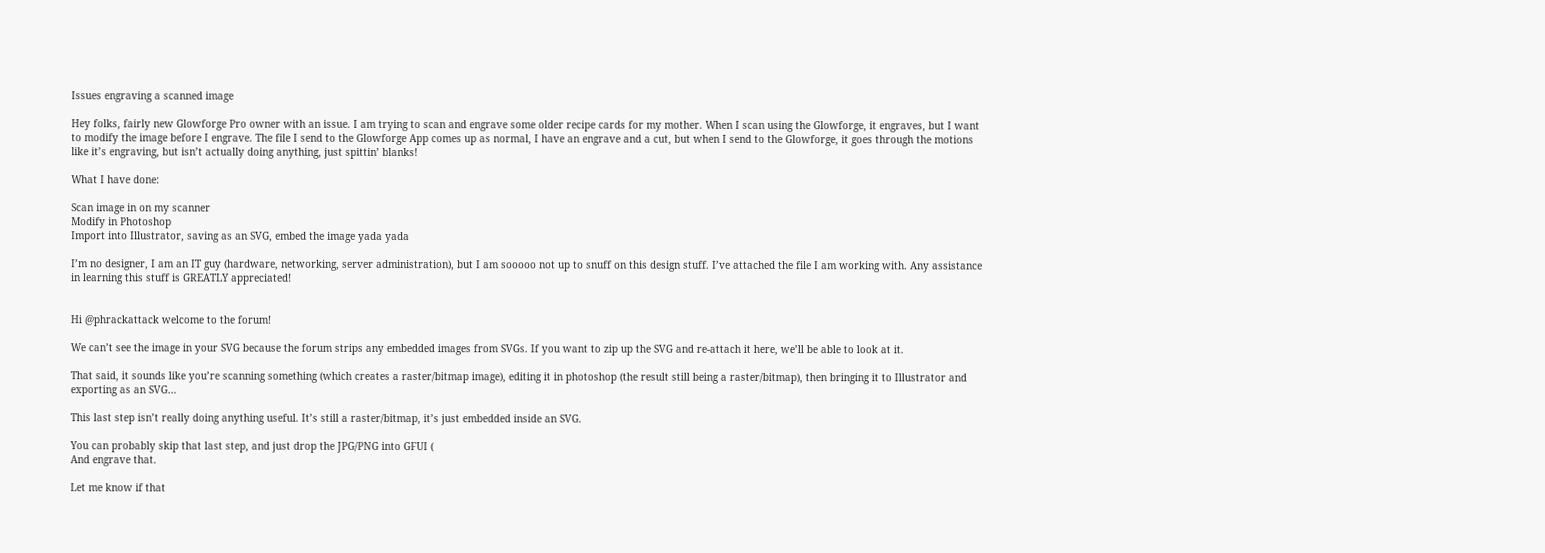Issues engraving a scanned image

Hey folks, fairly new Glowforge Pro owner with an issue. I am trying to scan and engrave some older recipe cards for my mother. When I scan using the Glowforge, it engraves, but I want to modify the image before I engrave. The file I send to the Glowforge App comes up as normal, I have an engrave and a cut, but when I send to the Glowforge, it goes through the motions like it’s engraving, but isn’t actually doing anything, just spittin’ blanks!

What I have done:

Scan image in on my scanner
Modify in Photoshop
Import into Illustrator, saving as an SVG, embed the image yada yada

I’m no designer, I am an IT guy (hardware, networking, server administration), but I am sooooo not up to snuff on this design stuff. I’ve attached the file I am working with. Any assistance in learning this stuff is GREATLY appreciated!


Hi @phrackattack welcome to the forum!

We can’t see the image in your SVG because the forum strips any embedded images from SVGs. If you want to zip up the SVG and re-attach it here, we’ll be able to look at it.

That said, it sounds like you’re scanning something (which creates a raster/bitmap image), editing it in photoshop (the result still being a raster/bitmap), then bringing it to Illustrator and exporting as an SVG…

This last step isn’t really doing anything useful. It’s still a raster/bitmap, it’s just embedded inside an SVG.

You can probably skip that last step, and just drop the JPG/PNG into GFUI (
And engrave that.

Let me know if that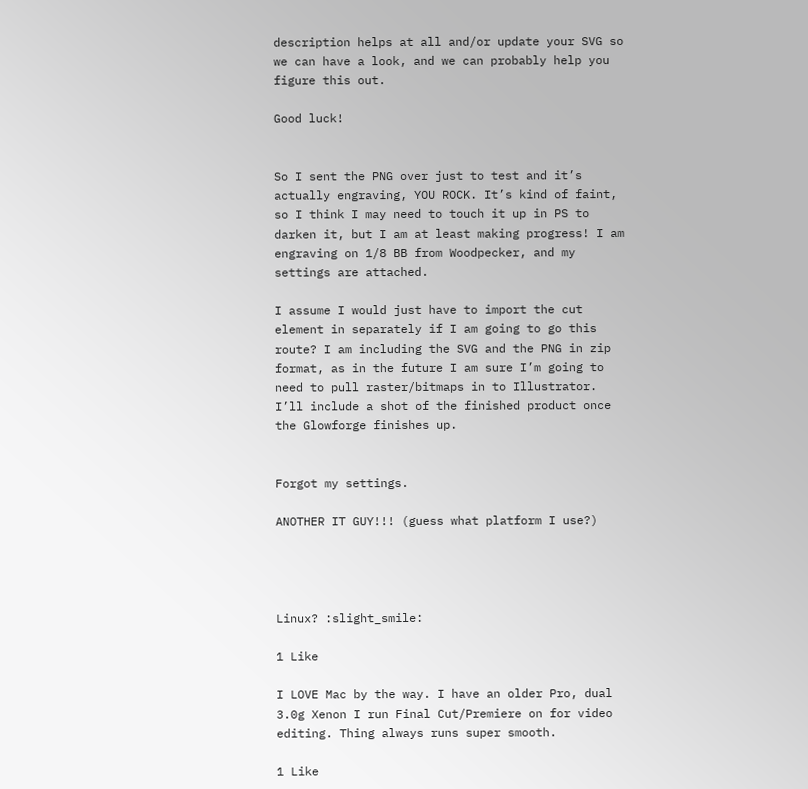description helps at all and/or update your SVG so we can have a look, and we can probably help you figure this out.

Good luck!


So I sent the PNG over just to test and it’s actually engraving, YOU ROCK. It’s kind of faint, so I think I may need to touch it up in PS to darken it, but I am at least making progress! I am engraving on 1/8 BB from Woodpecker, and my settings are attached.

I assume I would just have to import the cut element in separately if I am going to go this route? I am including the SVG and the PNG in zip format, as in the future I am sure I’m going to need to pull raster/bitmaps in to Illustrator. I’ll include a shot of the finished product once the Glowforge finishes up.


Forgot my settings.

ANOTHER IT GUY!!! (guess what platform I use?)




Linux? :slight_smile:

1 Like

I LOVE Mac by the way. I have an older Pro, dual 3.0g Xenon I run Final Cut/Premiere on for video editing. Thing always runs super smooth.

1 Like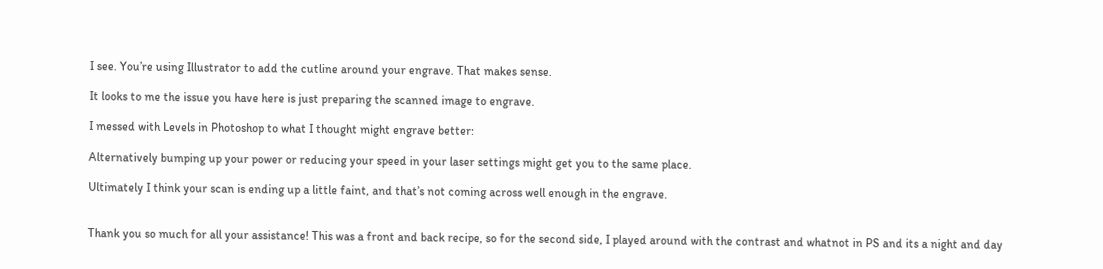I see. You’re using Illustrator to add the cutline around your engrave. That makes sense.

It looks to me the issue you have here is just preparing the scanned image to engrave.

I messed with Levels in Photoshop to what I thought might engrave better:

Alternatively bumping up your power or reducing your speed in your laser settings might get you to the same place.

Ultimately I think your scan is ending up a little faint, and that’s not coming across well enough in the engrave.


Thank you so much for all your assistance! This was a front and back recipe, so for the second side, I played around with the contrast and whatnot in PS and its a night and day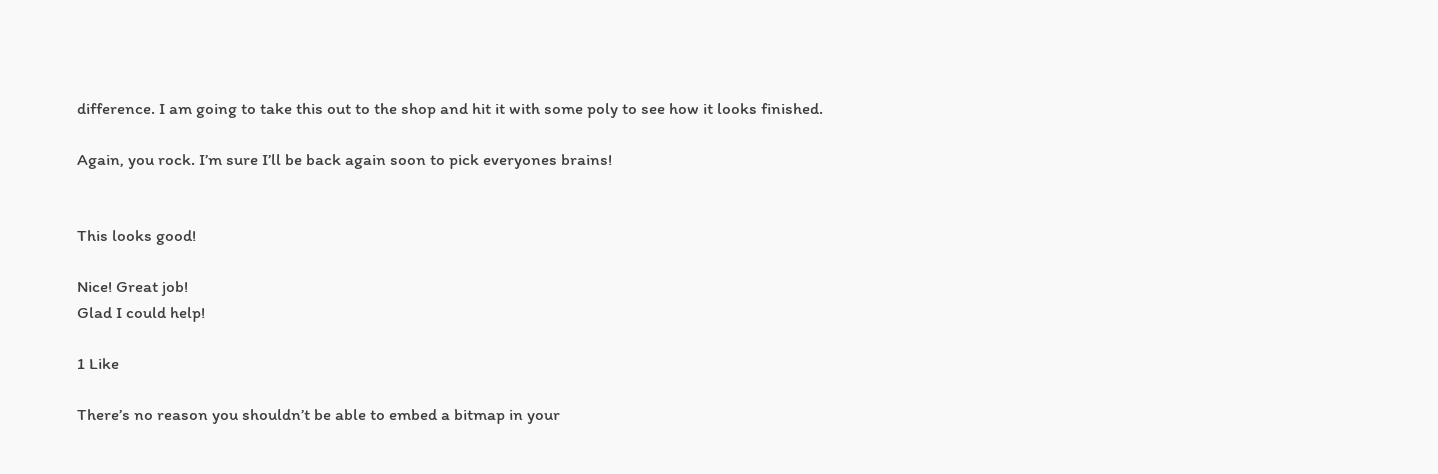difference. I am going to take this out to the shop and hit it with some poly to see how it looks finished.

Again, you rock. I’m sure I’ll be back again soon to pick everyones brains!


This looks good!

Nice! Great job!
Glad I could help!

1 Like

There’s no reason you shouldn’t be able to embed a bitmap in your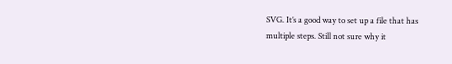SVG. It’s a good way to set up a file that has multiple steps. Still not sure why it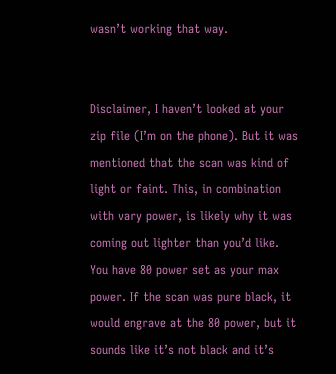wasn’t working that way.


Disclaimer, I haven’t looked at your zip file (I’m on the phone). But it was mentioned that the scan was kind of light or faint. This, in combination with vary power, is likely why it was coming out lighter than you’d like. You have 80 power set as your max power. If the scan was pure black, it would engrave at the 80 power, but it sounds like it’s not black and it’s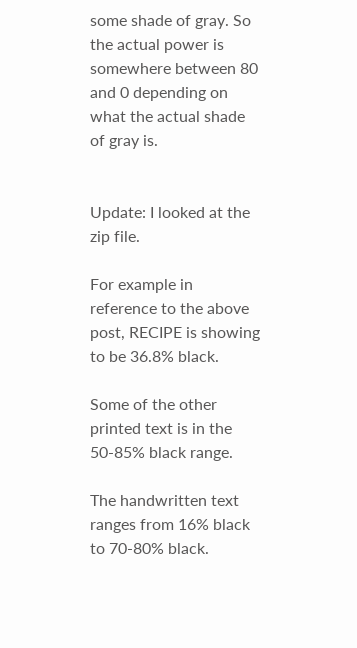some shade of gray. So the actual power is somewhere between 80 and 0 depending on what the actual shade of gray is.


Update: I looked at the zip file.

For example in reference to the above post, RECIPE is showing to be 36.8% black.

Some of the other printed text is in the 50-85% black range.

The handwritten text ranges from 16% black to 70-80% black.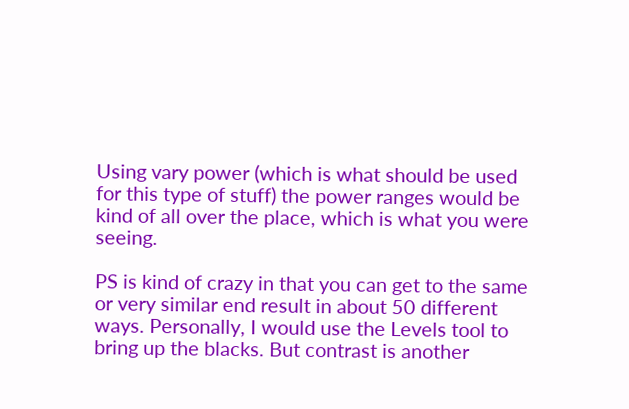Using vary power (which is what should be used for this type of stuff) the power ranges would be kind of all over the place, which is what you were seeing.

PS is kind of crazy in that you can get to the same or very similar end result in about 50 different ways. Personally, I would use the Levels tool to bring up the blacks. But contrast is another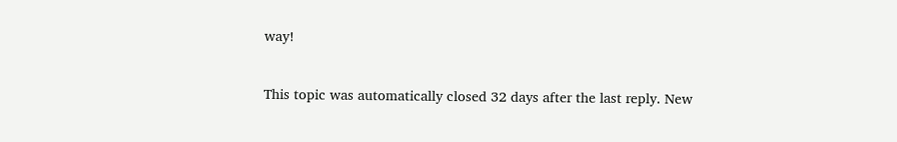way!


This topic was automatically closed 32 days after the last reply. New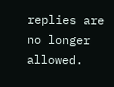replies are no longer allowed.